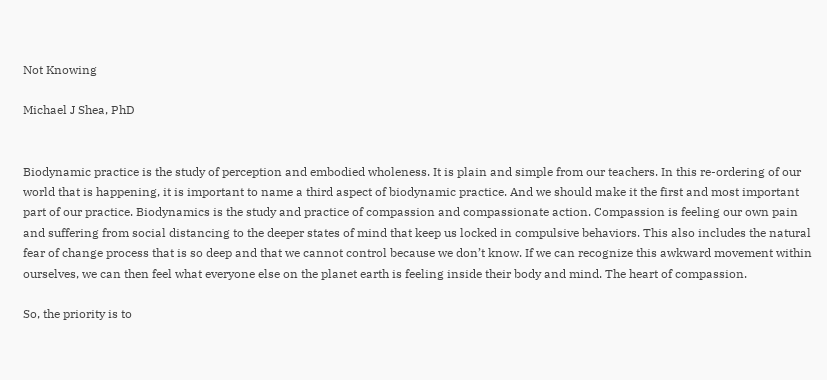Not Knowing

Michael J Shea, PhD


Biodynamic practice is the study of perception and embodied wholeness. It is plain and simple from our teachers. In this re-ordering of our world that is happening, it is important to name a third aspect of biodynamic practice. And we should make it the first and most important part of our practice. Biodynamics is the study and practice of compassion and compassionate action. Compassion is feeling our own pain and suffering from social distancing to the deeper states of mind that keep us locked in compulsive behaviors. This also includes the natural fear of change process that is so deep and that we cannot control because we don’t know. If we can recognize this awkward movement within ourselves, we can then feel what everyone else on the planet earth is feeling inside their body and mind. The heart of compassion.

So, the priority is to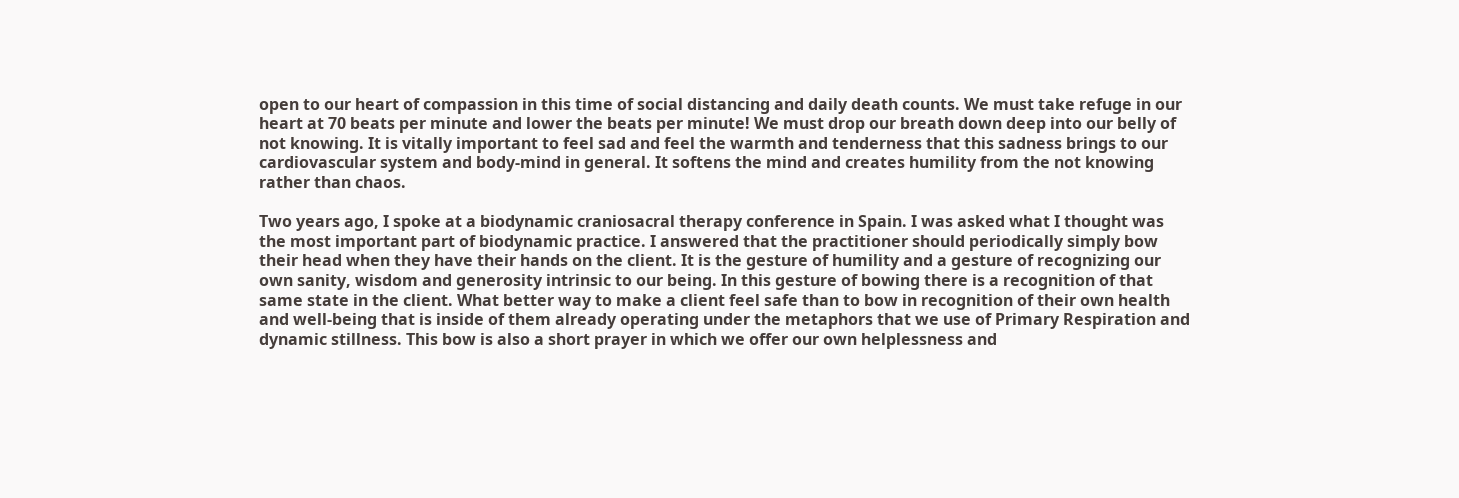open to our heart of compassion in this time of social distancing and daily death counts. We must take refuge in our heart at 70 beats per minute and lower the beats per minute! We must drop our breath down deep into our belly of not knowing. It is vitally important to feel sad and feel the warmth and tenderness that this sadness brings to our cardiovascular system and body-mind in general. It softens the mind and creates humility from the not knowing rather than chaos.

Two years ago, I spoke at a biodynamic craniosacral therapy conference in Spain. I was asked what I thought was the most important part of biodynamic practice. I answered that the practitioner should periodically simply bow their head when they have their hands on the client. It is the gesture of humility and a gesture of recognizing our own sanity, wisdom and generosity intrinsic to our being. In this gesture of bowing there is a recognition of that same state in the client. What better way to make a client feel safe than to bow in recognition of their own health and well-being that is inside of them already operating under the metaphors that we use of Primary Respiration and dynamic stillness. This bow is also a short prayer in which we offer our own helplessness and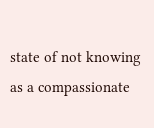state of not knowing as a compassionate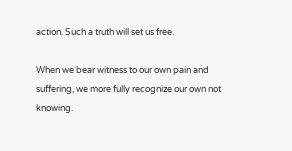action. Such a truth will set us free.

When we bear witness to our own pain and suffering, we more fully recognize our own not knowing.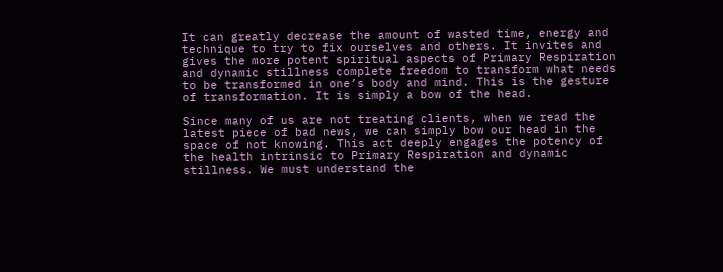It can greatly decrease the amount of wasted time, energy and technique to try to fix ourselves and others. It invites and gives the more potent spiritual aspects of Primary Respiration and dynamic stillness complete freedom to transform what needs to be transformed in one’s body and mind. This is the gesture of transformation. It is simply a bow of the head.

Since many of us are not treating clients, when we read the latest piece of bad news, we can simply bow our head in the space of not knowing. This act deeply engages the potency of the health intrinsic to Primary Respiration and dynamic stillness. We must understand the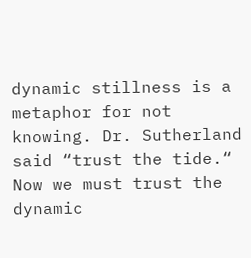dynamic stillness is a metaphor for not knowing. Dr. Sutherland said “trust the tide.“ Now we must trust the dynamic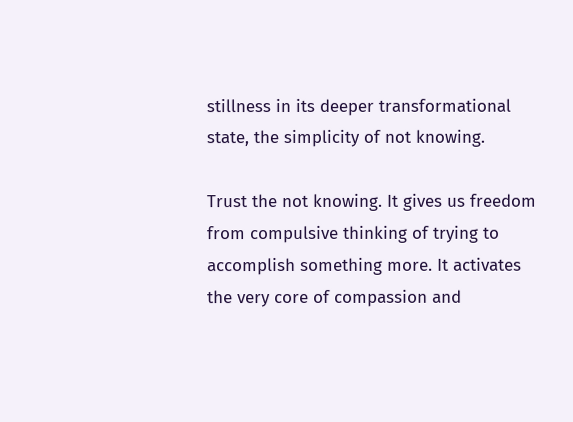stillness in its deeper transformational state, the simplicity of not knowing.

Trust the not knowing. It gives us freedom from compulsive thinking of trying to accomplish something more. It activates the very core of compassion and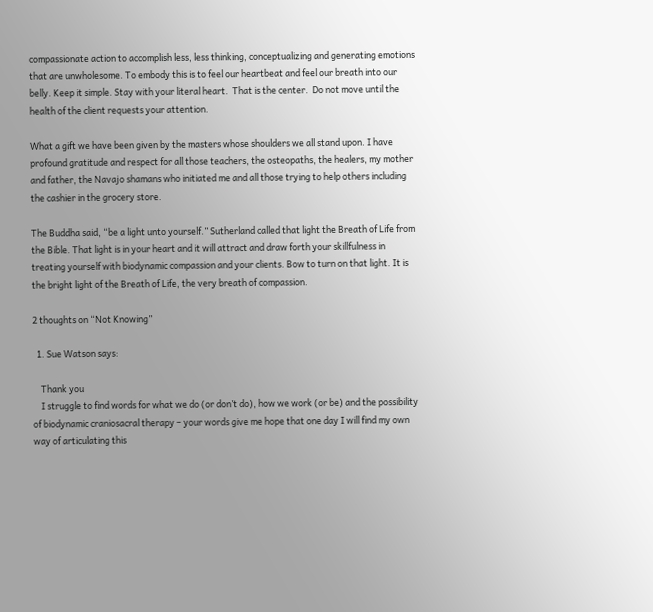compassionate action to accomplish less, less thinking, conceptualizing and generating emotions that are unwholesome. To embody this is to feel our heartbeat and feel our breath into our belly. Keep it simple. Stay with your literal heart.  That is the center.  Do not move until the health of the client requests your attention.

What a gift we have been given by the masters whose shoulders we all stand upon. I have profound gratitude and respect for all those teachers, the osteopaths, the healers, my mother and father, the Navajo shamans who initiated me and all those trying to help others including the cashier in the grocery store.

The Buddha said, “be a light unto yourself.” Sutherland called that light the Breath of Life from the Bible. That light is in your heart and it will attract and draw forth your skillfulness in treating yourself with biodynamic compassion and your clients. Bow to turn on that light. It is the bright light of the Breath of Life, the very breath of compassion.

2 thoughts on “Not Knowing”

  1. Sue Watson says:

    Thank you
    I struggle to find words for what we do (or don’t do), how we work (or be) and the possibility of biodynamic craniosacral therapy – your words give me hope that one day I will find my own way of articulating this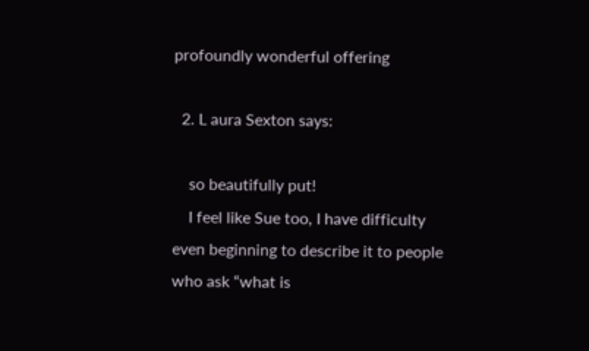profoundly wonderful offering

  2. L aura Sexton says:

    so beautifully put!
    I feel like Sue too, I have difficulty even beginning to describe it to people who ask “what is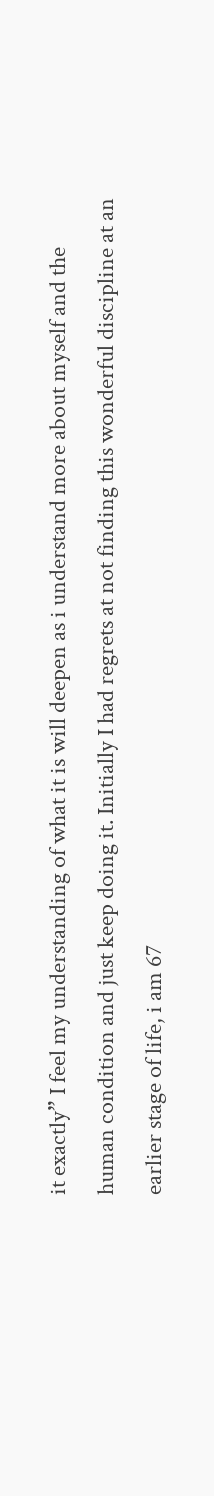it exactly” I feel my understanding of what it is will deepen as i understand more about myself and the human condition and just keep doing it. Initially I had regrets at not finding this wonderful discipline at an earlier stage of life, i am 67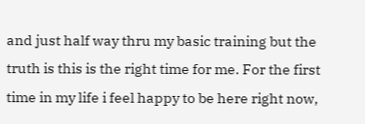and just half way thru my basic training but the truth is this is the right time for me. For the first time in my life i feel happy to be here right now,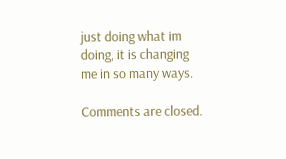just doing what im doing, it is changing me in so many ways.

Comments are closed.